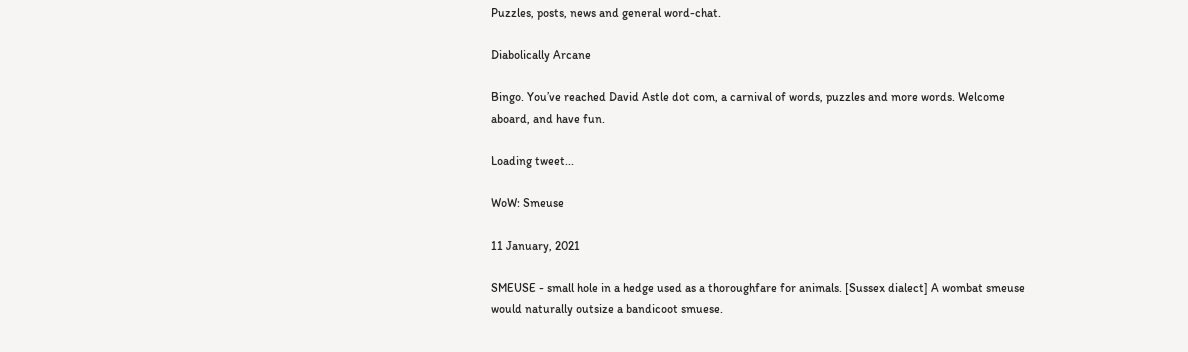Puzzles, posts, news and general word-chat.

Diabolically Arcane

Bingo. You’ve reached David Astle dot com, a carnival of words, puzzles and more words. Welcome aboard, and have fun.

Loading tweet...

WoW: Smeuse

11 January, 2021

SMEUSE - small hole in a hedge used as a thoroughfare for animals. [Sussex dialect] A wombat smeuse would naturally outsize a bandicoot smuese.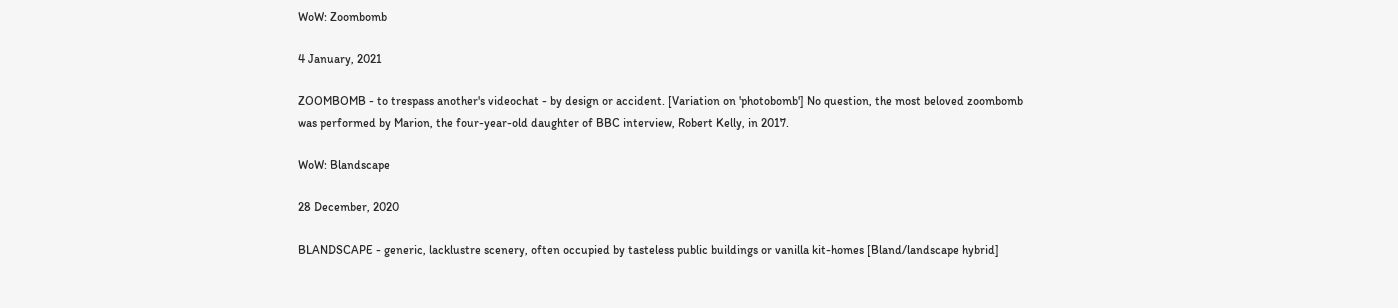WoW: Zoombomb

4 January, 2021

ZOOMBOMB - to trespass another's videochat - by design or accident. [Variation on 'photobomb'] No question, the most beloved zoombomb was performed by Marion, the four-year-old daughter of BBC interview, Robert Kelly, in 2017.

WoW: Blandscape

28 December, 2020

BLANDSCAPE - generic, lacklustre scenery, often occupied by tasteless public buildings or vanilla kit-homes [Bland/landscape hybrid]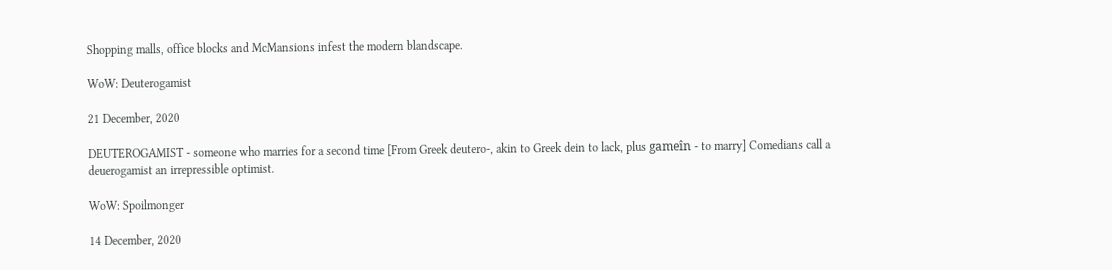Shopping malls, office blocks and McMansions infest the modern blandscape.

WoW: Deuterogamist

21 December, 2020

DEUTEROGAMIST - someone who marries for a second time [From Greek deutero-, akin to Greek dein to lack, plus gameîn - to marry] Comedians call a deuerogamist an irrepressible optimist.

WoW: Spoilmonger

14 December, 2020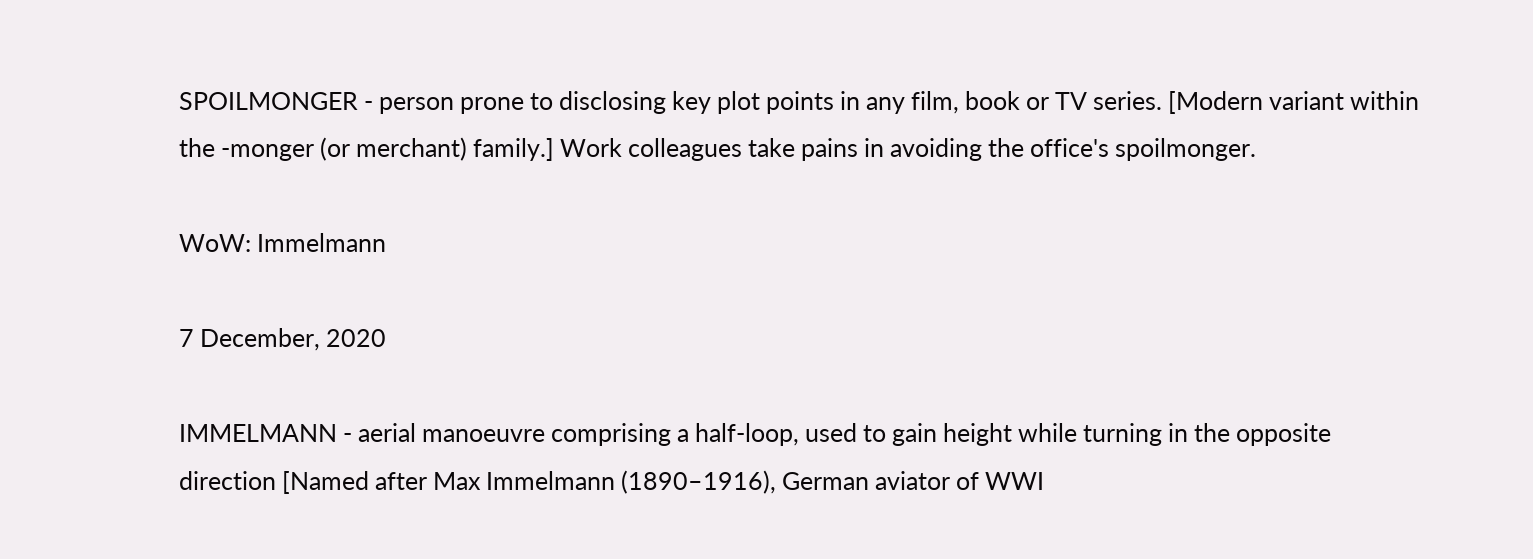SPOILMONGER - person prone to disclosing key plot points in any film, book or TV series. [Modern variant within the -monger (or merchant) family.] Work colleagues take pains in avoiding the office's spoilmonger.

WoW: Immelmann

7 December, 2020

IMMELMANN - aerial manoeuvre comprising a half-loop, used to gain height while turning in the opposite direction [Named after Max Immelmann (1890–1916), German aviator of WWI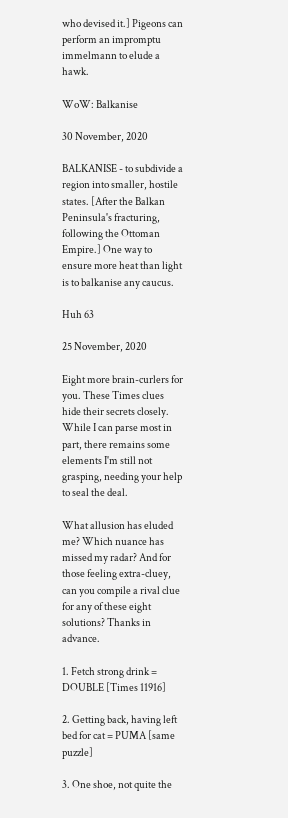who devised it.] Pigeons can perform an impromptu immelmann to elude a hawk.

WoW: Balkanise

30 November, 2020

BALKANISE - to subdivide a region into smaller, hostile states. [After the Balkan Peninsula's fracturing,  following the Ottoman Empire.] One way to ensure more heat than light is to balkanise any caucus.

Huh 63

25 November, 2020

Eight more brain-curlers for you. These Times clues hide their secrets closely. While I can parse most in part, there remains some elements I'm still not grasping, needing your help to seal the deal.

What allusion has eluded me? Which nuance has missed my radar? And for those feeling extra-cluey, can you compile a rival clue for any of these eight solutions? Thanks in advance.

1. Fetch strong drink = DOUBLE [Times 11916]

2. Getting back, having left bed for cat = PUMA [same puzzle]

3. One shoe, not quite the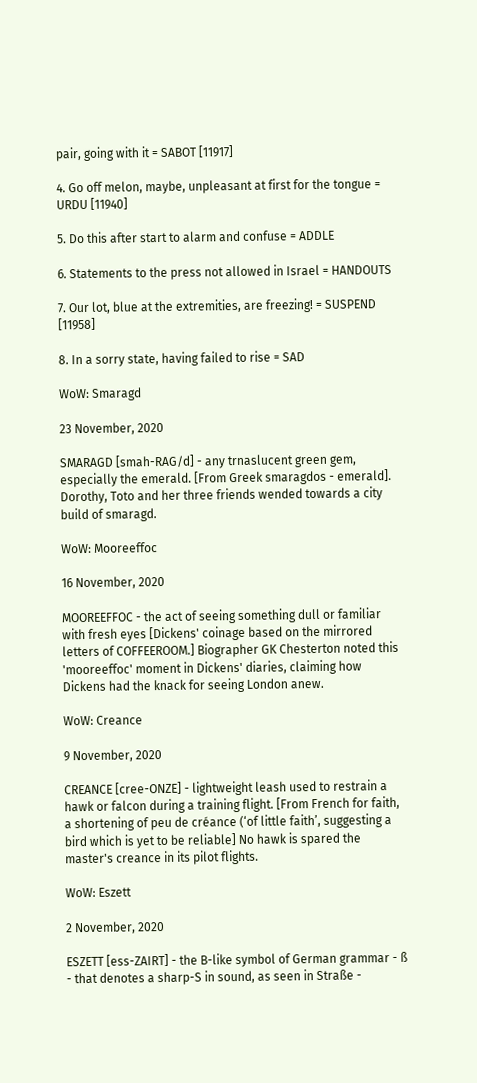pair, going with it = SABOT [11917]

4. Go off melon, maybe, unpleasant at first for the tongue = URDU [11940]

5. Do this after start to alarm and confuse = ADDLE

6. Statements to the press not allowed in Israel = HANDOUTS

7. Our lot, blue at the extremities, are freezing! = SUSPEND  [11958]

8. In a sorry state, having failed to rise = SAD

WoW: Smaragd

23 November, 2020

SMARAGD [smah-RAG/d] - any trnaslucent green gem, especially the emerald. [From Greek smaragdos - emerald]. Dorothy, Toto and her three friends wended towards a city build of smaragd.

WoW: Mooreeffoc

16 November, 2020

MOOREEFFOC - the act of seeing something dull or familiar with fresh eyes [Dickens' coinage based on the mirrored letters of COFFEEROOM.] Biographer GK Chesterton noted this 'mooreeffoc' moment in Dickens' diaries, claiming how Dickens had the knack for seeing London anew.

WoW: Creance

9 November, 2020

CREANCE [cree-ONZE] - lightweight leash used to restrain a hawk or falcon during a training flight. [From French for faith, a shortening of peu de créance (‘of little faith’, suggesting a bird which is yet to be reliable] No hawk is spared the master's creance in its pilot flights.

WoW: Eszett

2 November, 2020

ESZETT [ess-ZAIRT] - the B-like symbol of German grammar - ß - that denotes a sharp-S in sound, as seen in Straße -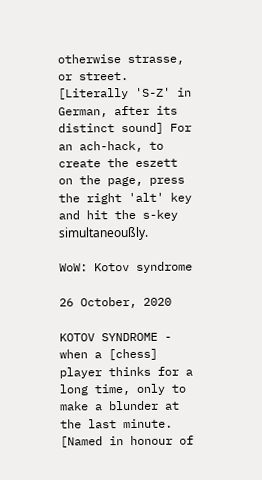otherwise strasse, or street. [Literally 'S-Z' in German, after its distinct sound] For an ach-hack, to create the eszett on the page, press the right 'alt' key and hit the s-key simultaneoußly.

WoW: Kotov syndrome

26 October, 2020

KOTOV SYNDROME -  when a [chess] player thinks for a long time, only to make a blunder at the last minute. [Named in honour of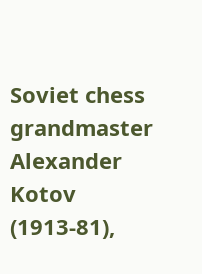Soviet chess grandmaster Alexander Kotov (1913-81),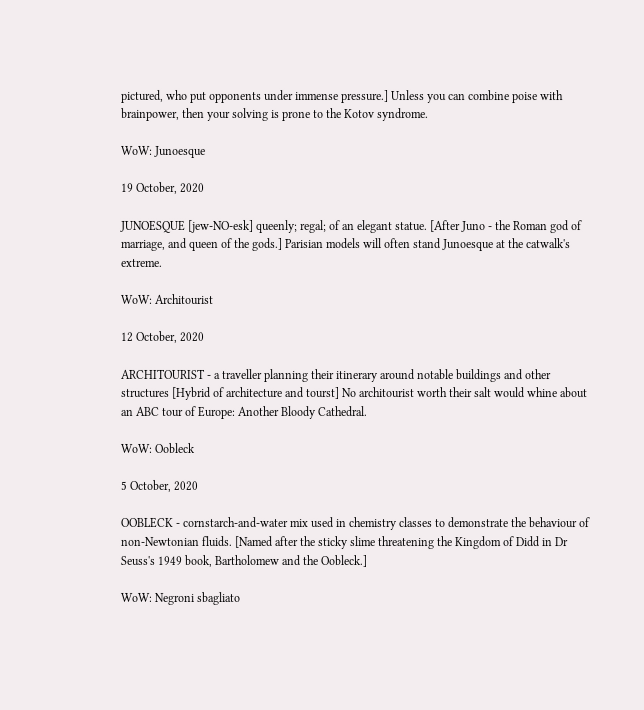pictured, who put opponents under immense pressure.] Unless you can combine poise with brainpower, then your solving is prone to the Kotov syndrome.

WoW: Junoesque

19 October, 2020

JUNOESQUE [jew-NO-esk] queenly; regal; of an elegant statue. [After Juno - the Roman god of marriage, and queen of the gods.] Parisian models will often stand Junoesque at the catwalk's extreme.

WoW: Architourist

12 October, 2020

ARCHITOURIST - a traveller planning their itinerary around notable buildings and other structures [Hybrid of architecture and tourst] No architourist worth their salt would whine about an ABC tour of Europe: Another Bloody Cathedral.

WoW: Oobleck

5 October, 2020

OOBLECK - cornstarch-and-water mix used in chemistry classes to demonstrate the behaviour of non-Newtonian fluids. [Named after the sticky slime threatening the Kingdom of Didd in Dr Seuss's 1949 book, Bartholomew and the Oobleck.]

WoW: Negroni sbagliato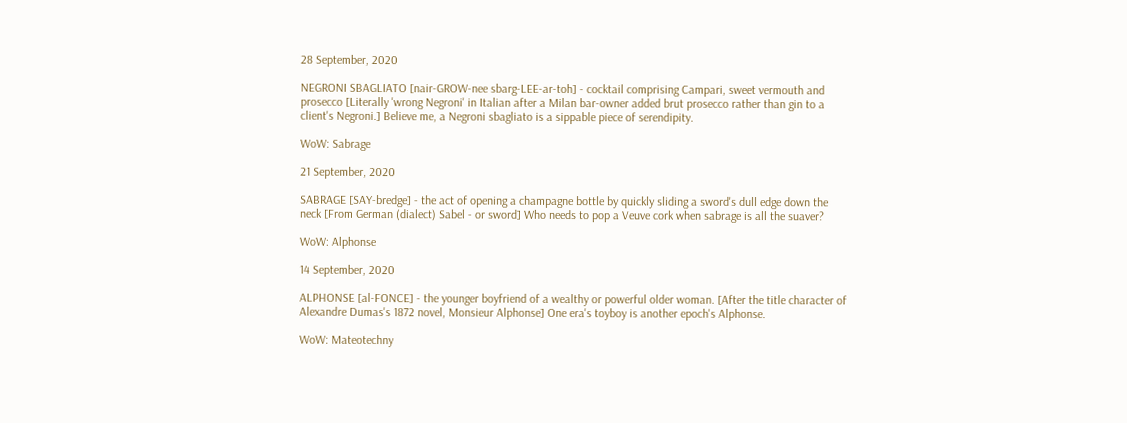28 September, 2020

NEGRONI SBAGLIATO [nair-GROW-nee sbarg-LEE-ar-toh] - cocktail comprising Campari, sweet vermouth and prosecco [Literally 'wrong Negroni' in Italian after a Milan bar-owner added brut prosecco rather than gin to a client's Negroni.] Believe me, a Negroni sbagliato is a sippable piece of serendipity.

WoW: Sabrage

21 September, 2020

SABRAGE [SAY-bredge] - the act of opening a champagne bottle by quickly sliding a sword's dull edge down the neck [From German (dialect) Sabel - or sword] Who needs to pop a Veuve cork when sabrage is all the suaver?

WoW: Alphonse

14 September, 2020

ALPHONSE [al-FONCE] - the younger boyfriend of a wealthy or powerful older woman. [After the title character of Alexandre Dumas's 1872 novel, Monsieur Alphonse] One era's toyboy is another epoch's Alphonse.

WoW: Mateotechny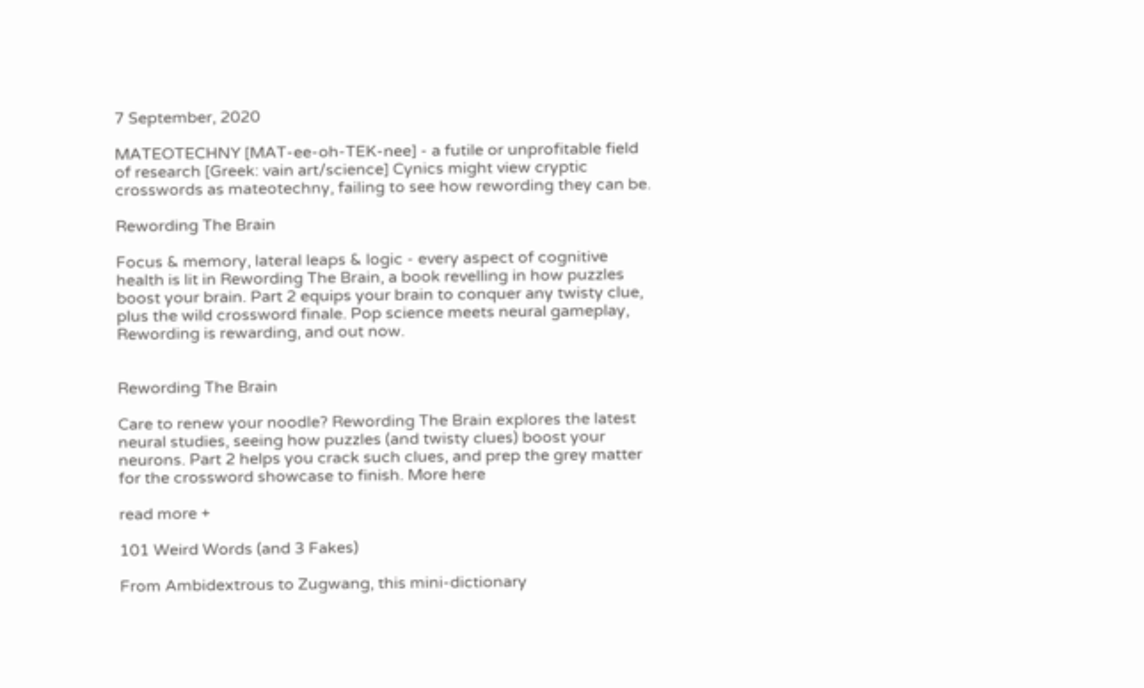7 September, 2020

MATEOTECHNY [MAT-ee-oh-TEK-nee] - a futile or unprofitable field of research [Greek: vain art/science] Cynics might view cryptic crosswords as mateotechny, failing to see how rewording they can be.

Rewording The Brain

Focus & memory, lateral leaps & logic - every aspect of cognitive health is lit in Rewording The Brain, a book revelling in how puzzles boost your brain. Part 2 equips your brain to conquer any twisty clue, plus the wild crossword finale. Pop science meets neural gameplay, Rewording is rewarding, and out now.


Rewording The Brain

Care to renew your noodle? Rewording The Brain explores the latest neural studies, seeing how puzzles (and twisty clues) boost your neurons. Part 2 helps you crack such clues, and prep the grey matter for the crossword showcase to finish. More here

read more +

101 Weird Words (and 3 Fakes)

From Ambidextrous to Zugwang, this mini-dictionary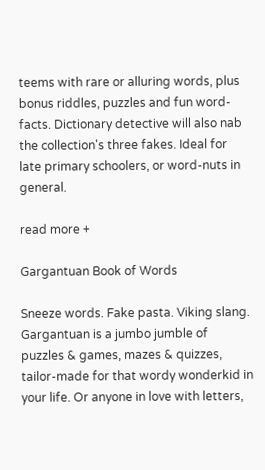teems with rare or alluring words, plus bonus riddles, puzzles and fun word-facts. Dictionary detective will also nab the collection's three fakes. Ideal for late primary schoolers, or word-nuts in general.

read more +

Gargantuan Book of Words

Sneeze words. Fake pasta. Viking slang. Gargantuan is a jumbo jumble of puzzles & games, mazes & quizzes, tailor-made for that wordy wonderkid in your life. Or anyone in love with letters,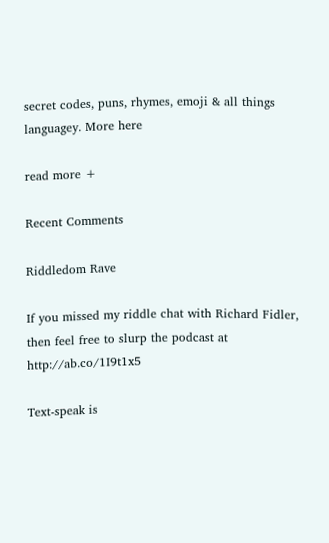secret codes, puns, rhymes, emoji & all things languagey. More here

read more +

Recent Comments

Riddledom Rave

If you missed my riddle chat with Richard Fidler, then feel free to slurp the podcast at http://ab.co/1I9t1x5

Text-speak is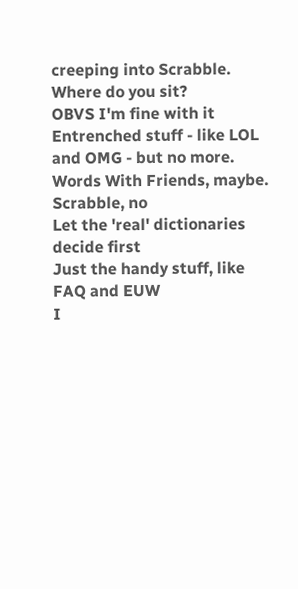creeping into Scrabble. Where do you sit?
OBVS I'm fine with it
Entrenched stuff - like LOL and OMG - but no more.
Words With Friends, maybe. Scrabble, no
Let the 'real' dictionaries decide first
Just the handy stuff, like FAQ and EUW
I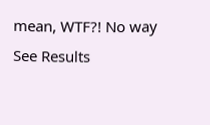mean, WTF?! No way
See Results